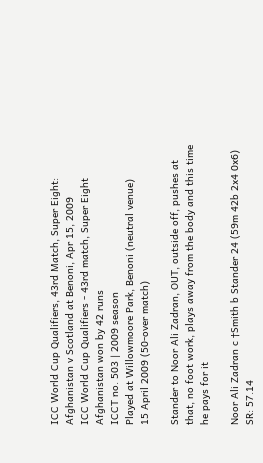ICC World Cup Qualifiers, 43rd Match, Super Eight: Afghanistan v Scotland at Benoni, Apr 15, 2009
ICC World Cup Qualifiers - 43rd match, Super Eight
Afghanistan won by 42 runs
ICCT no. 503 | 2009 season
Played at Willowmoore Park, Benoni (neutral venue)
15 April 2009 (50-over match)

Stander to Noor Ali Zadran, OUT, outside off, pushes at that, no foot work, plays away from the body and this time he pays for it

Noor Ali Zadran c †Smith b Stander 24 (59m 42b 2x4 0x6) SR: 57.14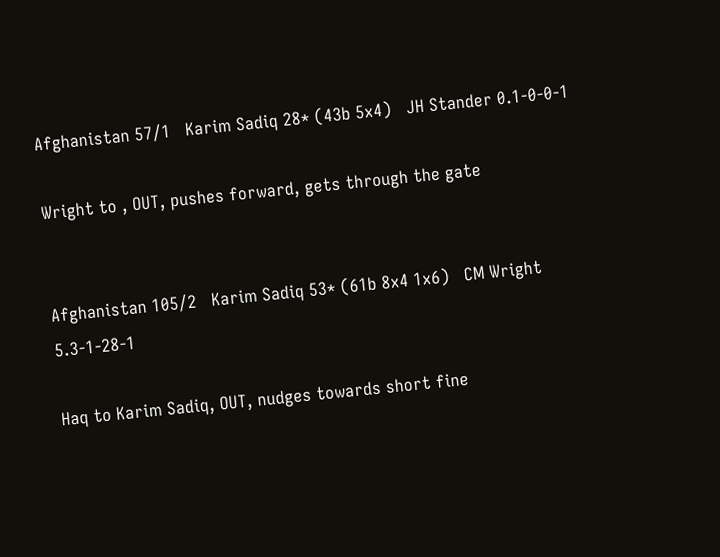Afghanistan 57/1   Karim Sadiq 28* (43b 5x4)   JH Stander 0.1-0-0-1

Wright to , OUT, pushes forward, gets through the gate


Afghanistan 105/2   Karim Sadiq 53* (61b 8x4 1x6)   CM Wright 5.3-1-28-1

Haq to Karim Sadiq, OUT, nudges towards short fine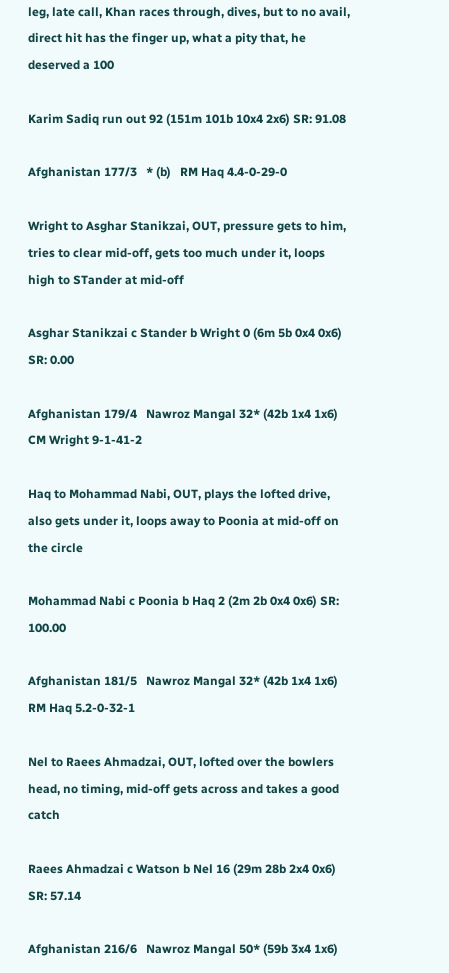leg, late call, Khan races through, dives, but to no avail, direct hit has the finger up, what a pity that, he deserved a 100

Karim Sadiq run out 92 (151m 101b 10x4 2x6) SR: 91.08

Afghanistan 177/3   * (b)   RM Haq 4.4-0-29-0

Wright to Asghar Stanikzai, OUT, pressure gets to him, tries to clear mid-off, gets too much under it, loops high to STander at mid-off

Asghar Stanikzai c Stander b Wright 0 (6m 5b 0x4 0x6) SR: 0.00

Afghanistan 179/4   Nawroz Mangal 32* (42b 1x4 1x6)   CM Wright 9-1-41-2

Haq to Mohammad Nabi, OUT, plays the lofted drive, also gets under it, loops away to Poonia at mid-off on the circle

Mohammad Nabi c Poonia b Haq 2 (2m 2b 0x4 0x6) SR: 100.00

Afghanistan 181/5   Nawroz Mangal 32* (42b 1x4 1x6)   RM Haq 5.2-0-32-1

Nel to Raees Ahmadzai, OUT, lofted over the bowlers head, no timing, mid-off gets across and takes a good catch

Raees Ahmadzai c Watson b Nel 16 (29m 28b 2x4 0x6) SR: 57.14

Afghanistan 216/6   Nawroz Mangal 50* (59b 3x4 1x6)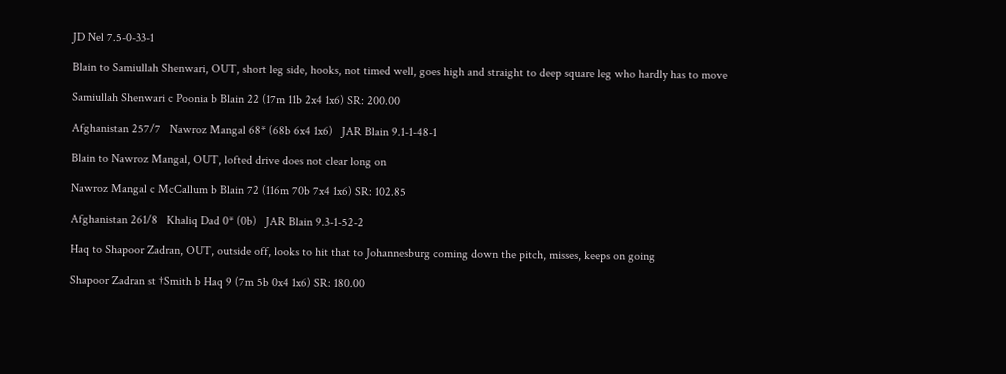JD Nel 7.5-0-33-1

Blain to Samiullah Shenwari, OUT, short leg side, hooks, not timed well, goes high and straight to deep square leg who hardly has to move

Samiullah Shenwari c Poonia b Blain 22 (17m 11b 2x4 1x6) SR: 200.00

Afghanistan 257/7   Nawroz Mangal 68* (68b 6x4 1x6)   JAR Blain 9.1-1-48-1

Blain to Nawroz Mangal, OUT, lofted drive does not clear long on

Nawroz Mangal c McCallum b Blain 72 (116m 70b 7x4 1x6) SR: 102.85

Afghanistan 261/8   Khaliq Dad 0* (0b)   JAR Blain 9.3-1-52-2

Haq to Shapoor Zadran, OUT, outside off, looks to hit that to Johannesburg coming down the pitch, misses, keeps on going

Shapoor Zadran st †Smith b Haq 9 (7m 5b 0x4 1x6) SR: 180.00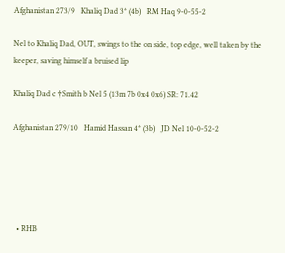Afghanistan 273/9   Khaliq Dad 3* (4b)   RM Haq 9-0-55-2

Nel to Khaliq Dad, OUT, swings to the on side, top edge, well taken by the keeper, saving himself a bruised lip

Khaliq Dad c †Smith b Nel 5 (13m 7b 0x4 0x6) SR: 71.42

Afghanistan 279/10   Hamid Hassan 4* (3b)   JD Nel 10-0-52-2





  • RHB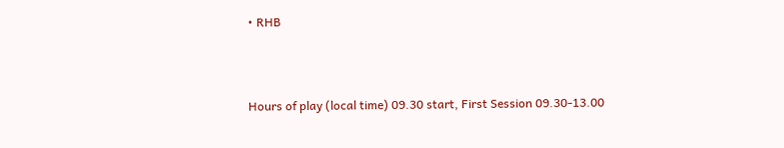• RHB



Hours of play (local time) 09.30 start, First Session 09.30-13.00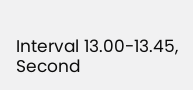Interval 13.00-13.45, Second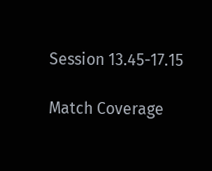Session 13.45-17.15

Match Coverage